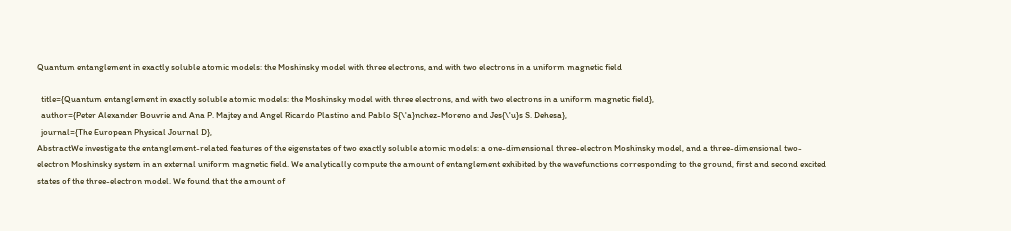Quantum entanglement in exactly soluble atomic models: the Moshinsky model with three electrons, and with two electrons in a uniform magnetic field

  title={Quantum entanglement in exactly soluble atomic models: the Moshinsky model with three electrons, and with two electrons in a uniform magnetic field},
  author={Peter Alexander Bouvrie and Ana P. Majtey and Angel Ricardo Plastino and Pablo S{\'a}nchez-Moreno and Jes{\'u}s S. Dehesa},
  journal={The European Physical Journal D},
AbstractWe investigate the entanglement-related features of the eigenstates of two exactly soluble atomic models: a one-dimensional three-electron Moshinsky model, and a three-dimensional two-electron Moshinsky system in an external uniform magnetic field. We analytically compute the amount of entanglement exhibited by the wavefunctions corresponding to the ground, first and second excited states of the three-electron model. We found that the amount of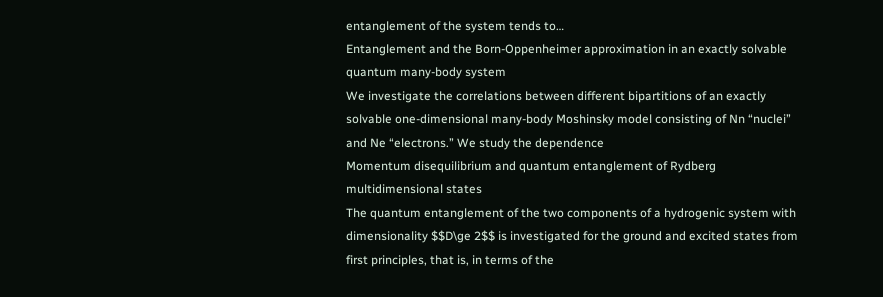entanglement of the system tends to…
Entanglement and the Born-Oppenheimer approximation in an exactly solvable quantum many-body system
We investigate the correlations between different bipartitions of an exactly solvable one-dimensional many-body Moshinsky model consisting of Nn “nuclei” and Ne “electrons.” We study the dependence
Momentum disequilibrium and quantum entanglement of Rydberg multidimensional states
The quantum entanglement of the two components of a hydrogenic system with dimensionality $$D\ge 2$$ is investigated for the ground and excited states from first principles, that is, in terms of the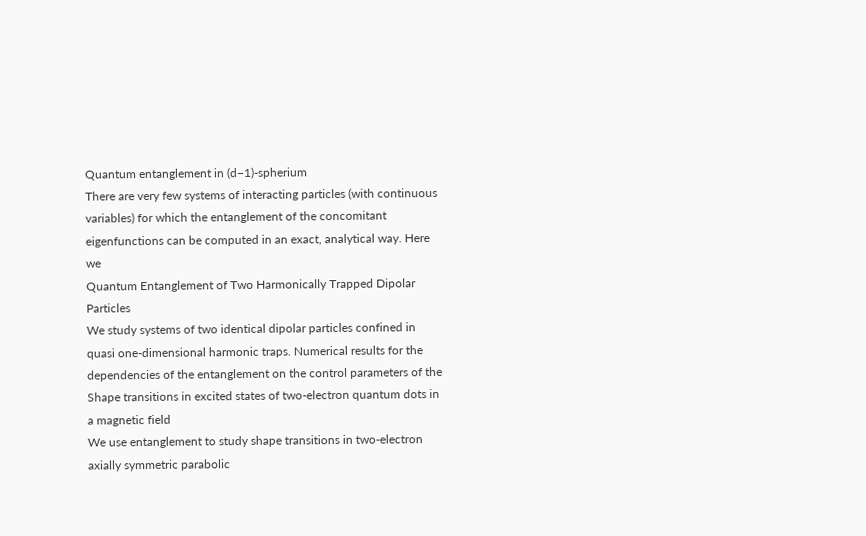Quantum entanglement in (d−1)-spherium
There are very few systems of interacting particles (with continuous variables) for which the entanglement of the concomitant eigenfunctions can be computed in an exact, analytical way. Here we
Quantum Entanglement of Two Harmonically Trapped Dipolar Particles
We study systems of two identical dipolar particles confined in quasi one-dimensional harmonic traps. Numerical results for the dependencies of the entanglement on the control parameters of the
Shape transitions in excited states of two-electron quantum dots in a magnetic field
We use entanglement to study shape transitions in two-electron axially symmetric parabolic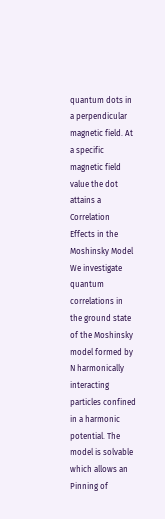quantum dots in a perpendicular magnetic field. At a specific magnetic field value the dot attains a
Correlation Effects in the Moshinsky Model
We investigate quantum correlations in the ground state of the Moshinsky model formed by N harmonically interacting particles confined in a harmonic potential. The model is solvable which allows an
Pinning of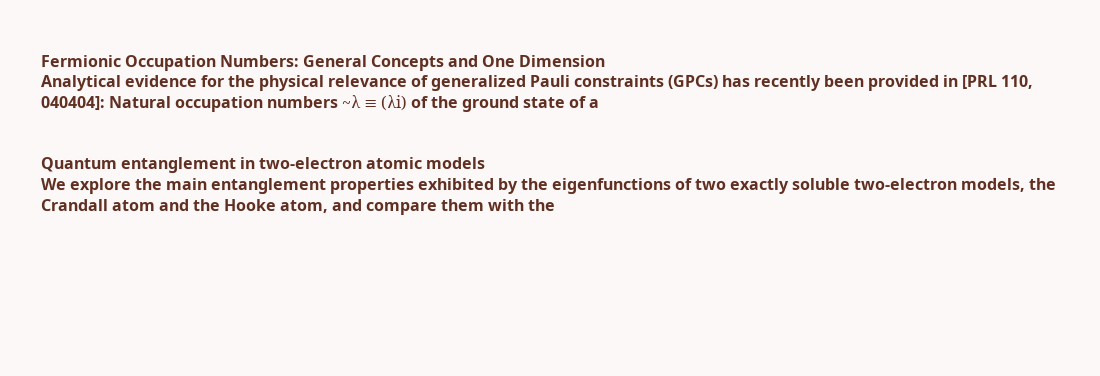Fermionic Occupation Numbers: General Concepts and One Dimension
Analytical evidence for the physical relevance of generalized Pauli constraints (GPCs) has recently been provided in [PRL 110, 040404]: Natural occupation numbers ~λ ≡ (λi) of the ground state of a


Quantum entanglement in two-electron atomic models
We explore the main entanglement properties exhibited by the eigenfunctions of two exactly soluble two-electron models, the Crandall atom and the Hooke atom, and compare them with the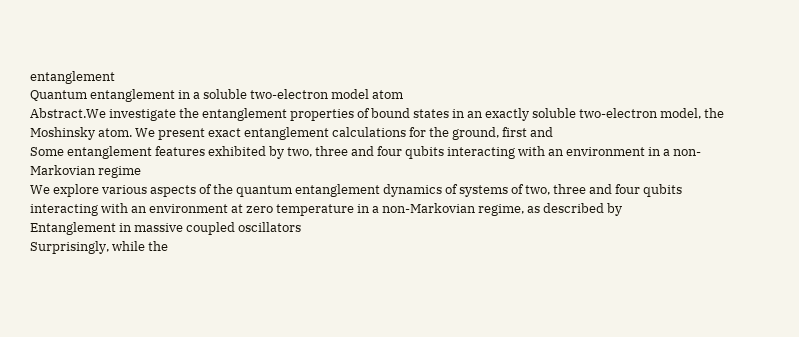entanglement
Quantum entanglement in a soluble two-electron model atom
Abstract.We investigate the entanglement properties of bound states in an exactly soluble two-electron model, the Moshinsky atom. We present exact entanglement calculations for the ground, first and
Some entanglement features exhibited by two, three and four qubits interacting with an environment in a non-Markovian regime
We explore various aspects of the quantum entanglement dynamics of systems of two, three and four qubits interacting with an environment at zero temperature in a non-Markovian regime, as described by
Entanglement in massive coupled oscillators
Surprisingly, while the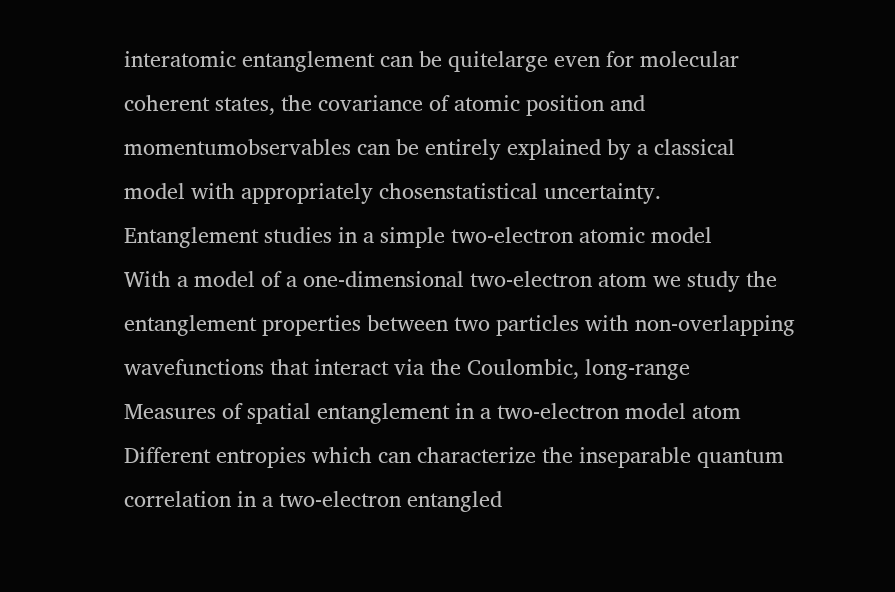interatomic entanglement can be quitelarge even for molecular coherent states, the covariance of atomic position and momentumobservables can be entirely explained by a classical model with appropriately chosenstatistical uncertainty.
Entanglement studies in a simple two-electron atomic model
With a model of a one-dimensional two-electron atom we study the entanglement properties between two particles with non-overlapping wavefunctions that interact via the Coulombic, long-range
Measures of spatial entanglement in a two-electron model atom
Different entropies which can characterize the inseparable quantum correlation in a two-electron entangled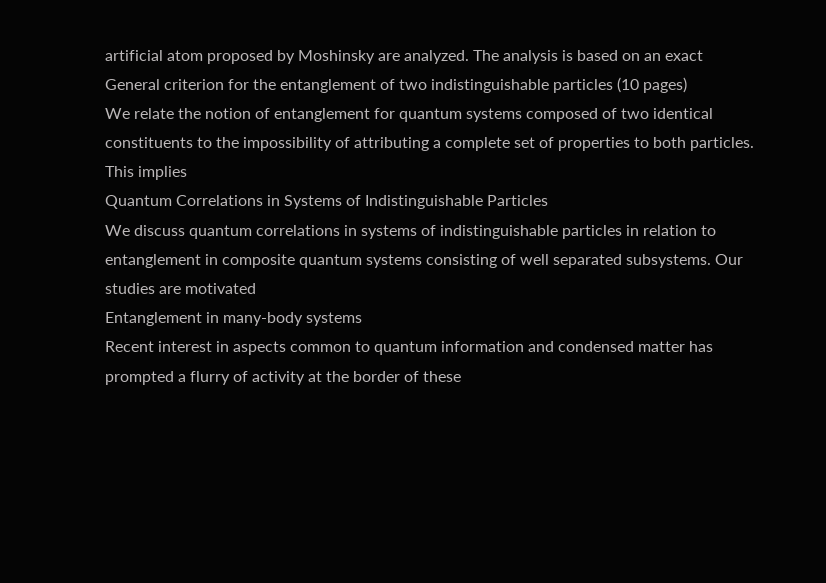artificial atom proposed by Moshinsky are analyzed. The analysis is based on an exact
General criterion for the entanglement of two indistinguishable particles (10 pages)
We relate the notion of entanglement for quantum systems composed of two identical constituents to the impossibility of attributing a complete set of properties to both particles. This implies
Quantum Correlations in Systems of Indistinguishable Particles
We discuss quantum correlations in systems of indistinguishable particles in relation to entanglement in composite quantum systems consisting of well separated subsystems. Our studies are motivated
Entanglement in many-body systems
Recent interest in aspects common to quantum information and condensed matter has prompted a flurry of activity at the border of these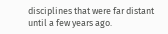disciplines that were far distant until a few years ago.